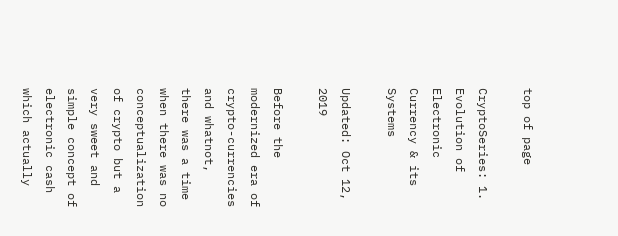top of page

CryptoSeries: 1. Evolution of Electronic Currency & its Systems

Updated: Oct 12, 2019

Before the modernized era of crypto-currencies and whatnot, there was a time when there was no conceptualization of crypto but a very sweet and simple concept of electronic cash which actually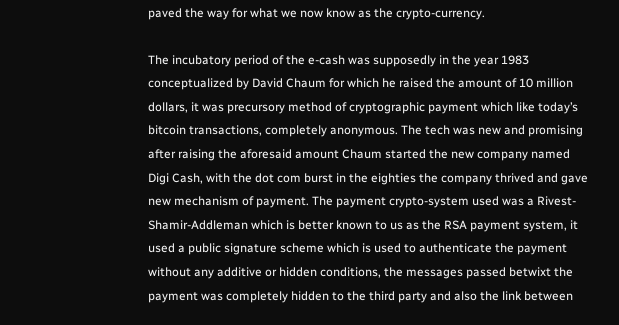paved the way for what we now know as the crypto-currency.

The incubatory period of the e-cash was supposedly in the year 1983 conceptualized by David Chaum for which he raised the amount of 10 million dollars, it was precursory method of cryptographic payment which like today’s bitcoin transactions, completely anonymous. The tech was new and promising after raising the aforesaid amount Chaum started the new company named Digi Cash, with the dot com burst in the eighties the company thrived and gave new mechanism of payment. The payment crypto-system used was a Rivest-Shamir-Addleman which is better known to us as the RSA payment system, it used a public signature scheme which is used to authenticate the payment without any additive or hidden conditions, the messages passed betwixt the payment was completely hidden to the third party and also the link between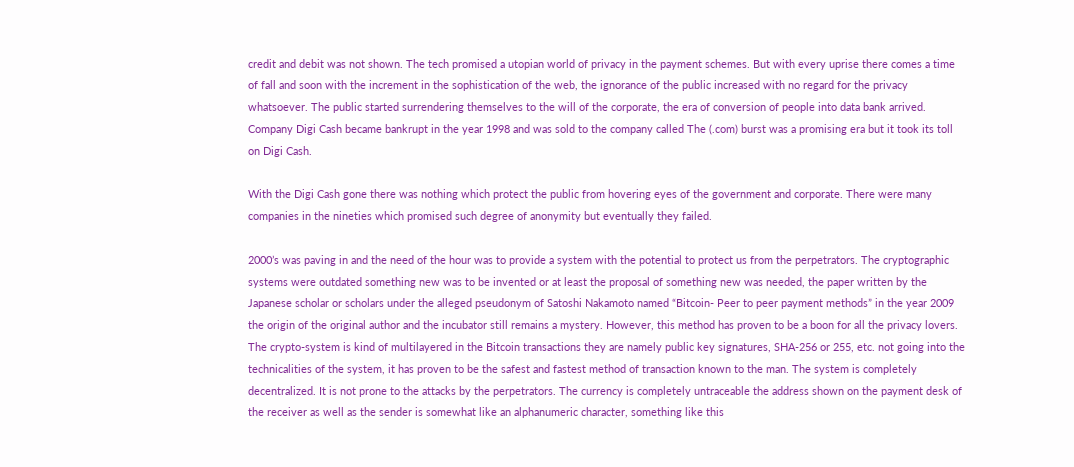credit and debit was not shown. The tech promised a utopian world of privacy in the payment schemes. But with every uprise there comes a time of fall and soon with the increment in the sophistication of the web, the ignorance of the public increased with no regard for the privacy whatsoever. The public started surrendering themselves to the will of the corporate, the era of conversion of people into data bank arrived. Company Digi Cash became bankrupt in the year 1998 and was sold to the company called The (.com) burst was a promising era but it took its toll on Digi Cash.

With the Digi Cash gone there was nothing which protect the public from hovering eyes of the government and corporate. There were many companies in the nineties which promised such degree of anonymity but eventually they failed.

2000’s was paving in and the need of the hour was to provide a system with the potential to protect us from the perpetrators. The cryptographic systems were outdated something new was to be invented or at least the proposal of something new was needed, the paper written by the Japanese scholar or scholars under the alleged pseudonym of Satoshi Nakamoto named “Bitcoin- Peer to peer payment methods” in the year 2009 the origin of the original author and the incubator still remains a mystery. However, this method has proven to be a boon for all the privacy lovers. The crypto-system is kind of multilayered in the Bitcoin transactions they are namely public key signatures, SHA-256 or 255, etc. not going into the technicalities of the system, it has proven to be the safest and fastest method of transaction known to the man. The system is completely decentralized. It is not prone to the attacks by the perpetrators. The currency is completely untraceable the address shown on the payment desk of the receiver as well as the sender is somewhat like an alphanumeric character, something like this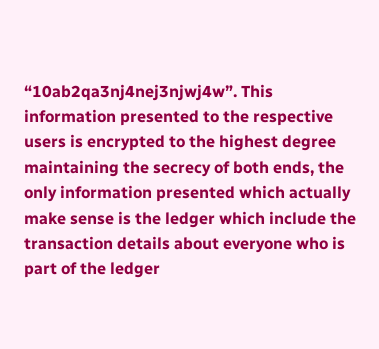“10ab2qa3nj4nej3njwj4w”. This information presented to the respective users is encrypted to the highest degree maintaining the secrecy of both ends, the only information presented which actually make sense is the ledger which include the transaction details about everyone who is part of the ledger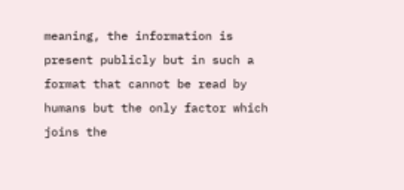meaning, the information is present publicly but in such a format that cannot be read by humans but the only factor which joins the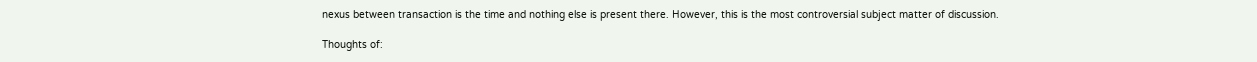nexus between transaction is the time and nothing else is present there. However, this is the most controversial subject matter of discussion.

Thoughts of: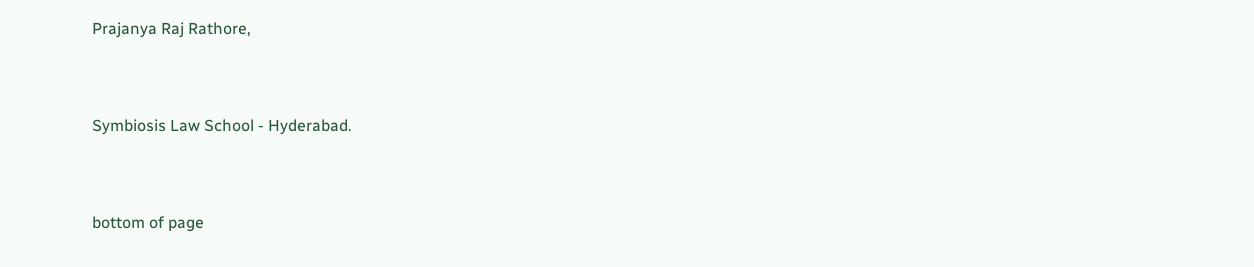Prajanya Raj Rathore,


Symbiosis Law School - Hyderabad.


bottom of page